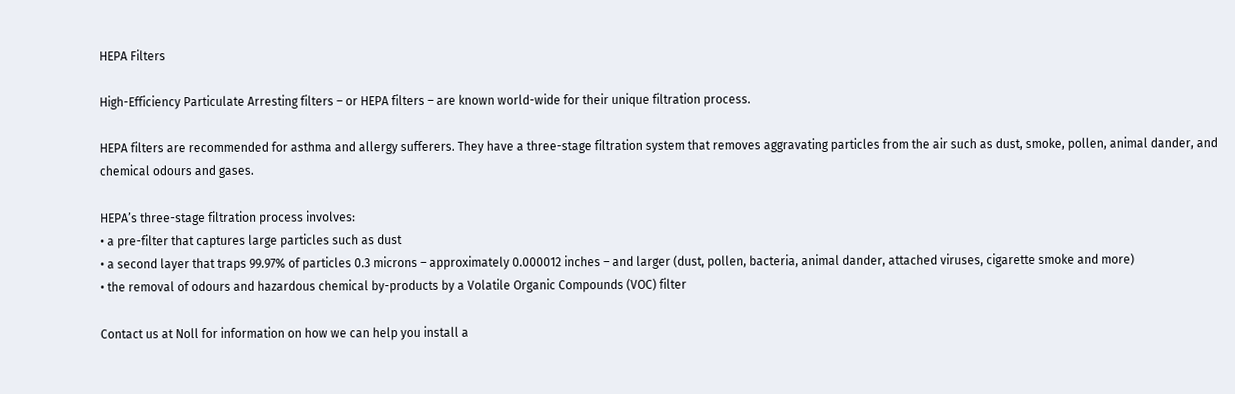HEPA Filters

High-Efficiency Particulate Arresting filters – or HEPA filters – are known world-wide for their unique filtration process.

HEPA filters are recommended for asthma and allergy sufferers. They have a three-stage filtration system that removes aggravating particles from the air such as dust, smoke, pollen, animal dander, and chemical odours and gases.

HEPA’s three-stage filtration process involves:
• a pre-filter that captures large particles such as dust
• a second layer that traps 99.97% of particles 0.3 microns – approximately 0.000012 inches – and larger (dust, pollen, bacteria, animal dander, attached viruses, cigarette smoke and more)
• the removal of odours and hazardous chemical by-products by a Volatile Organic Compounds (VOC) filter

Contact us at Noll for information on how we can help you install a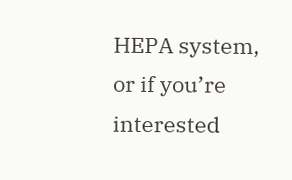HEPA system, or if you’re interested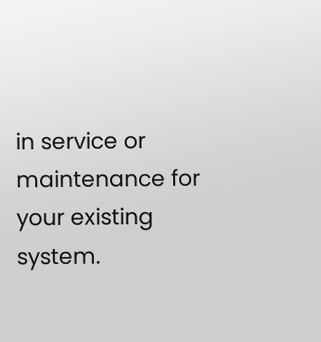in service or maintenance for your existing system.